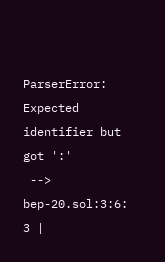ParserError: Expected identifier but got ':'
 --> bep-20.sol:3:6:
3 |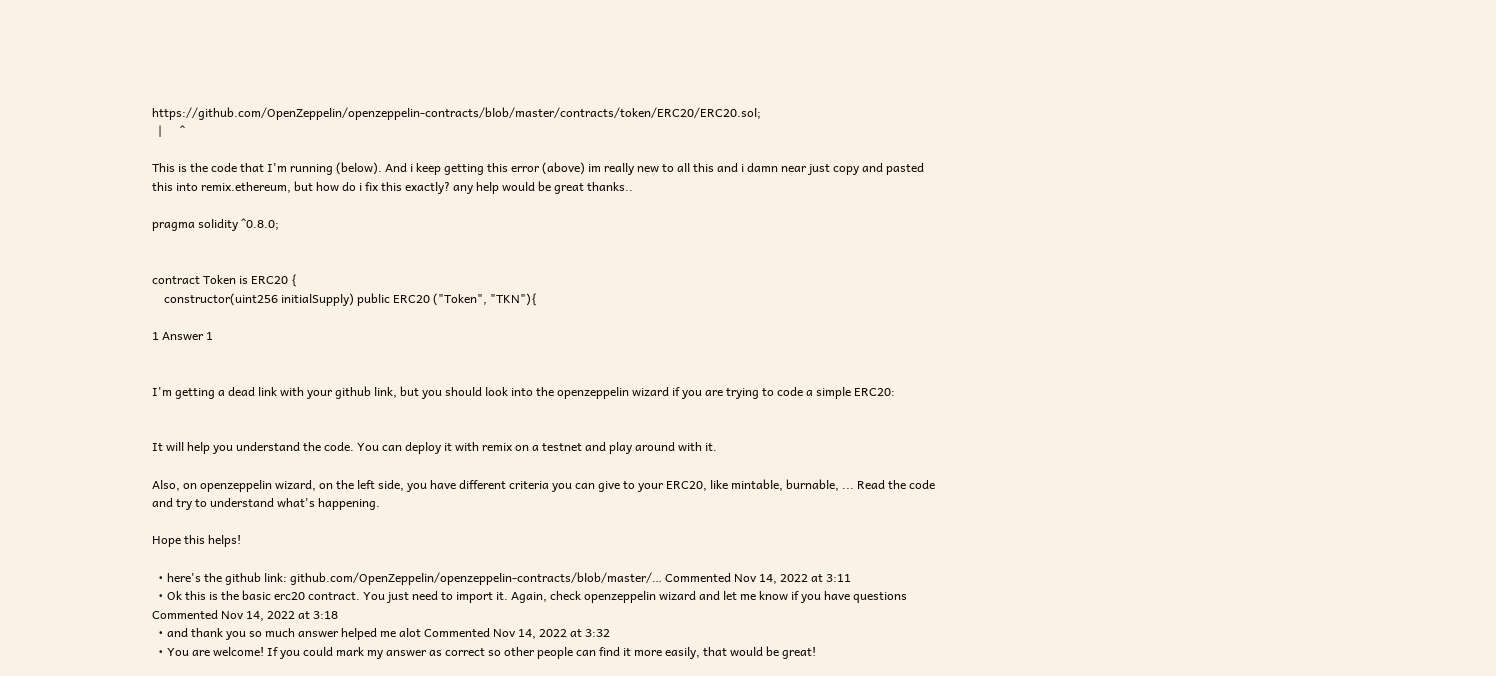https://github.com/OpenZeppelin/openzeppelin-contracts/blob/master/contracts/token/ERC20/ERC20.sol;
  |      ^

This is the code that I'm running (below). And i keep getting this error (above) im really new to all this and i damn near just copy and pasted this into remix.ethereum, but how do i fix this exactly? any help would be great thanks..

pragma solidity ^0.8.0;


contract Token is ERC20 {
    constructor(uint256 initialSupply) public ERC20 ("Token", "TKN"){

1 Answer 1


I'm getting a dead link with your github link, but you should look into the openzeppelin wizard if you are trying to code a simple ERC20:


It will help you understand the code. You can deploy it with remix on a testnet and play around with it.

Also, on openzeppelin wizard, on the left side, you have different criteria you can give to your ERC20, like mintable, burnable, ... Read the code and try to understand what's happening.

Hope this helps!

  • here's the github link: github.com/OpenZeppelin/openzeppelin-contracts/blob/master/… Commented Nov 14, 2022 at 3:11
  • Ok this is the basic erc20 contract. You just need to import it. Again, check openzeppelin wizard and let me know if you have questions Commented Nov 14, 2022 at 3:18
  • and thank you so much answer helped me alot Commented Nov 14, 2022 at 3:32
  • You are welcome! If you could mark my answer as correct so other people can find it more easily, that would be great!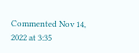Commented Nov 14, 2022 at 3:35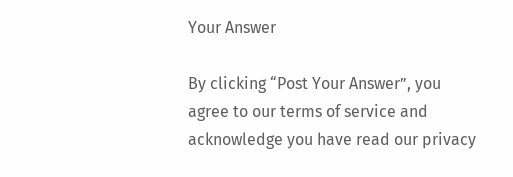Your Answer

By clicking “Post Your Answer”, you agree to our terms of service and acknowledge you have read our privacy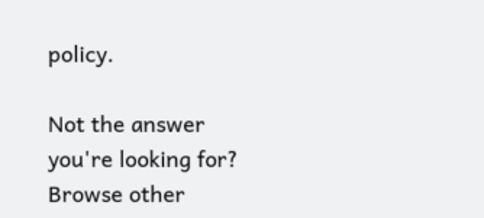policy.

Not the answer you're looking for? Browse other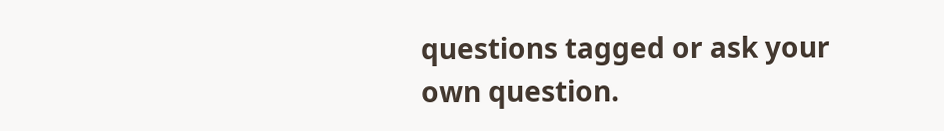questions tagged or ask your own question.